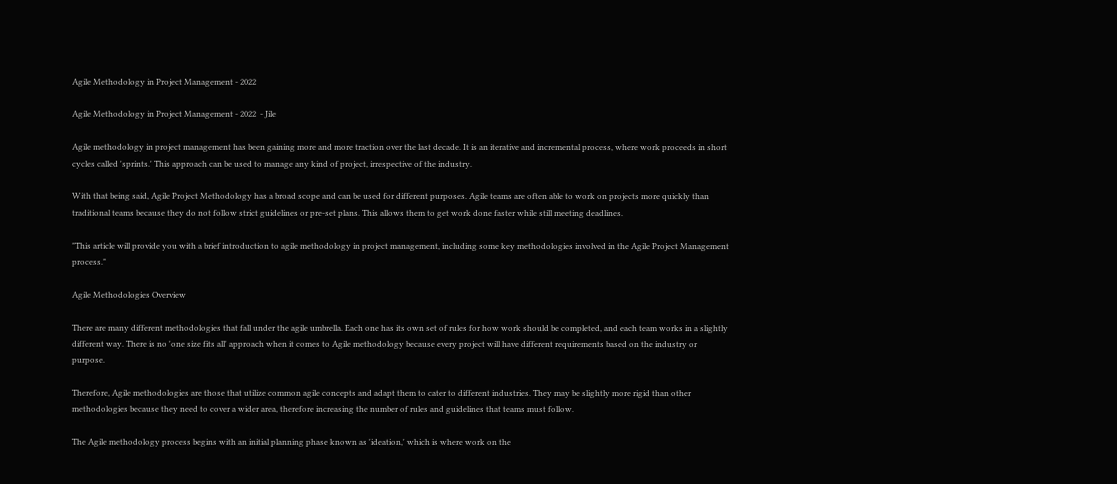Agile Methodology in Project Management - 2022

Agile Methodology in Project Management - 2022  - Jile

Agile methodology in project management has been gaining more and more traction over the last decade. It is an iterative and incremental process, where work proceeds in short cycles called 'sprints.' This approach can be used to manage any kind of project, irrespective of the industry.

With that being said, Agile Project Methodology has a broad scope and can be used for different purposes. Agile teams are often able to work on projects more quickly than traditional teams because they do not follow strict guidelines or pre-set plans. This allows them to get work done faster while still meeting deadlines.

"This article will provide you with a brief introduction to agile methodology in project management, including some key methodologies involved in the Agile Project Management process."

Agile Methodologies Overview

There are many different methodologies that fall under the agile umbrella. Each one has its own set of rules for how work should be completed, and each team works in a slightly different way. There is no 'one size fits all' approach when it comes to Agile methodology because every project will have different requirements based on the industry or purpose.

Therefore, Agile methodologies are those that utilize common agile concepts and adapt them to cater to different industries. They may be slightly more rigid than other methodologies because they need to cover a wider area, therefore increasing the number of rules and guidelines that teams must follow.

The Agile methodology process begins with an initial planning phase known as 'ideation,' which is where work on the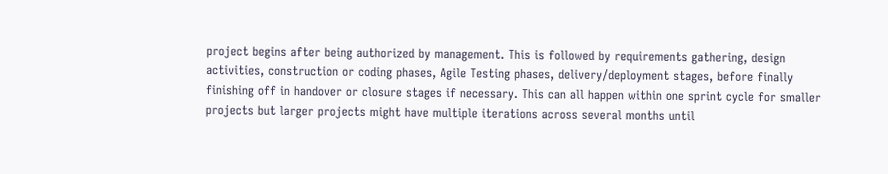project begins after being authorized by management. This is followed by requirements gathering, design activities, construction or coding phases, Agile Testing phases, delivery/deployment stages, before finally finishing off in handover or closure stages if necessary. This can all happen within one sprint cycle for smaller projects but larger projects might have multiple iterations across several months until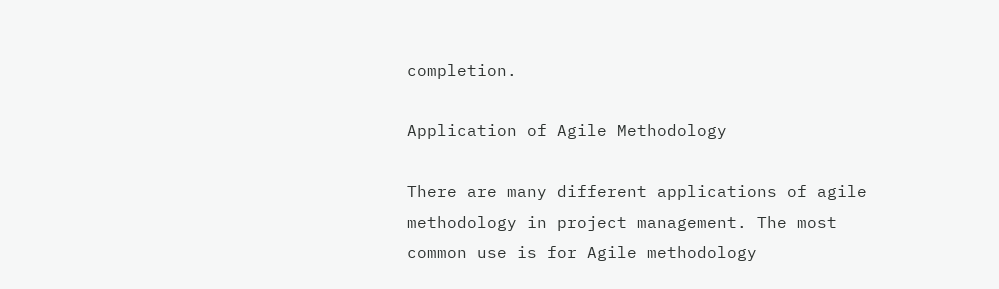completion.

Application of Agile Methodology

There are many different applications of agile methodology in project management. The most common use is for Agile methodology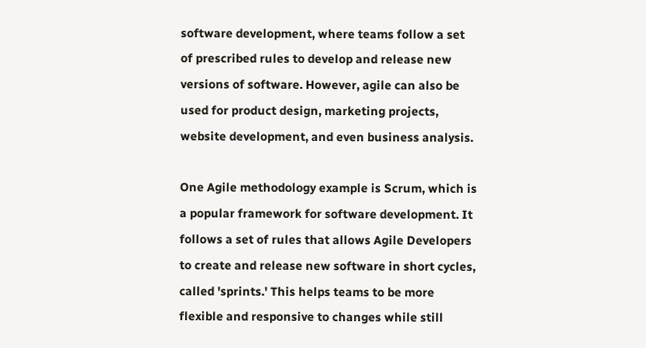software development, where teams follow a set of prescribed rules to develop and release new versions of software. However, agile can also be used for product design, marketing projects, website development, and even business analysis.

One Agile methodology example is Scrum, which is a popular framework for software development. It follows a set of rules that allows Agile Developers to create and release new software in short cycles, called 'sprints.' This helps teams to be more flexible and responsive to changes while still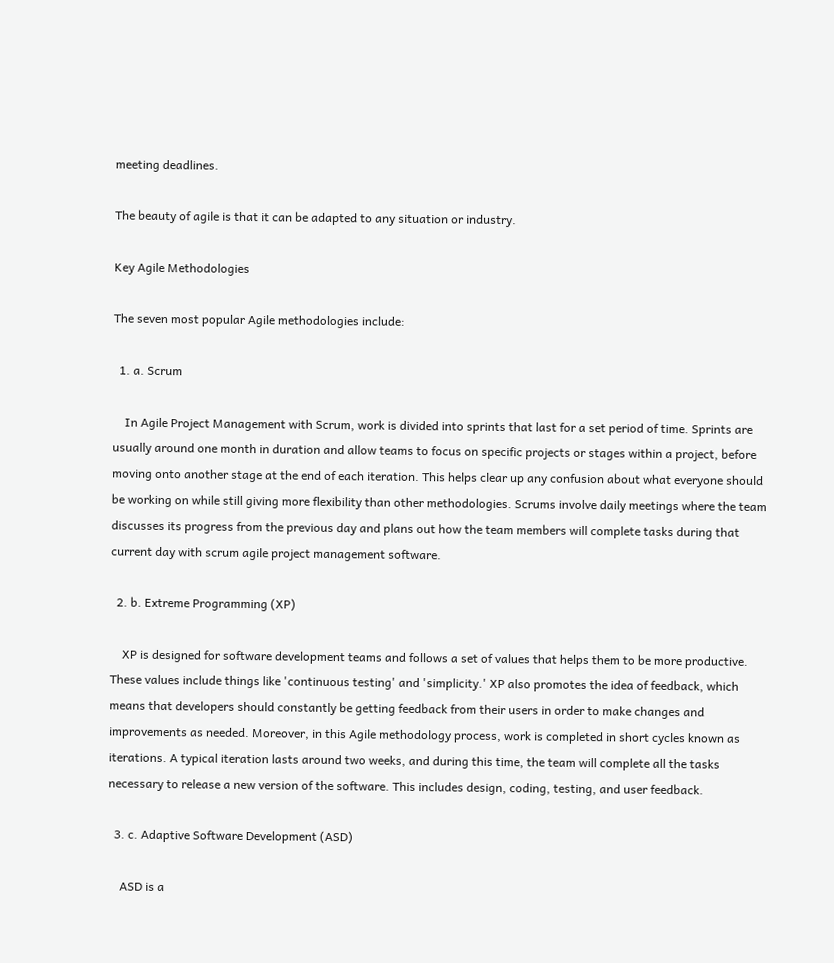meeting deadlines.

The beauty of agile is that it can be adapted to any situation or industry.

Key Agile Methodologies

The seven most popular Agile methodologies include:

  1. a. Scrum

    In Agile Project Management with Scrum, work is divided into sprints that last for a set period of time. Sprints are usually around one month in duration and allow teams to focus on specific projects or stages within a project, before moving onto another stage at the end of each iteration. This helps clear up any confusion about what everyone should be working on while still giving more flexibility than other methodologies. Scrums involve daily meetings where the team discusses its progress from the previous day and plans out how the team members will complete tasks during that current day with scrum agile project management software.

  2. b. Extreme Programming (XP)

    XP is designed for software development teams and follows a set of values that helps them to be more productive. These values include things like 'continuous testing' and 'simplicity.' XP also promotes the idea of feedback, which means that developers should constantly be getting feedback from their users in order to make changes and improvements as needed. Moreover, in this Agile methodology process, work is completed in short cycles known as iterations. A typical iteration lasts around two weeks, and during this time, the team will complete all the tasks necessary to release a new version of the software. This includes design, coding, testing, and user feedback.

  3. c. Adaptive Software Development (ASD)

    ASD is a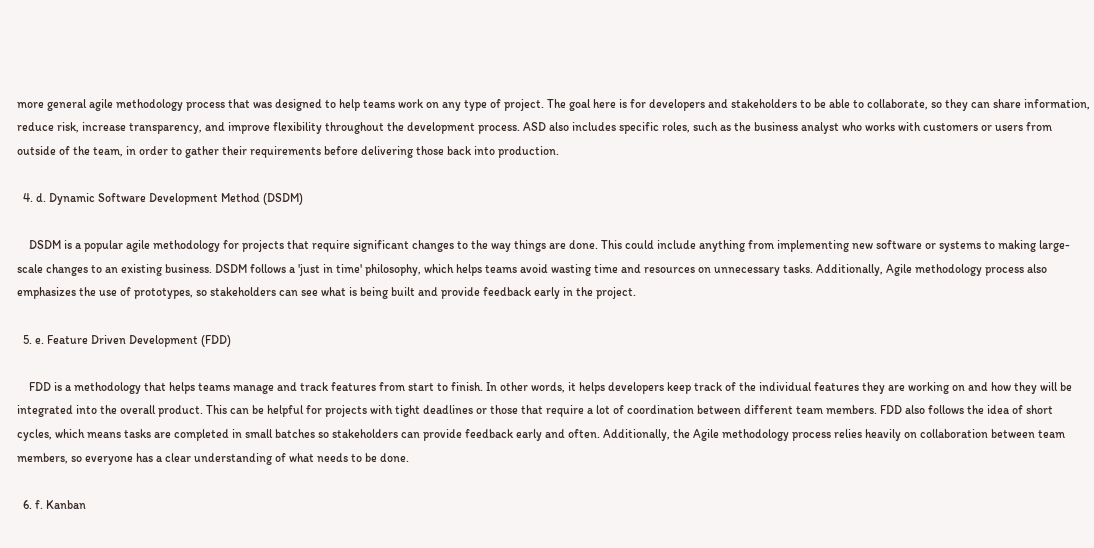more general agile methodology process that was designed to help teams work on any type of project. The goal here is for developers and stakeholders to be able to collaborate, so they can share information, reduce risk, increase transparency, and improve flexibility throughout the development process. ASD also includes specific roles, such as the business analyst who works with customers or users from outside of the team, in order to gather their requirements before delivering those back into production.

  4. d. Dynamic Software Development Method (DSDM)

    DSDM is a popular agile methodology for projects that require significant changes to the way things are done. This could include anything from implementing new software or systems to making large-scale changes to an existing business. DSDM follows a 'just in time' philosophy, which helps teams avoid wasting time and resources on unnecessary tasks. Additionally, Agile methodology process also emphasizes the use of prototypes, so stakeholders can see what is being built and provide feedback early in the project.

  5. e. Feature Driven Development (FDD)

    FDD is a methodology that helps teams manage and track features from start to finish. In other words, it helps developers keep track of the individual features they are working on and how they will be integrated into the overall product. This can be helpful for projects with tight deadlines or those that require a lot of coordination between different team members. FDD also follows the idea of short cycles, which means tasks are completed in small batches so stakeholders can provide feedback early and often. Additionally, the Agile methodology process relies heavily on collaboration between team members, so everyone has a clear understanding of what needs to be done.

  6. f. Kanban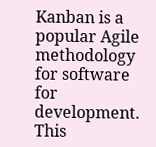Kanban is a popular Agile methodology for software for development. This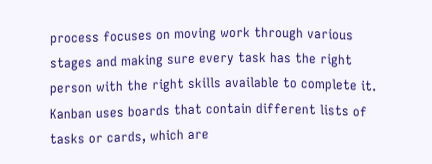process focuses on moving work through various stages and making sure every task has the right person with the right skills available to complete it. Kanban uses boards that contain different lists of tasks or cards, which are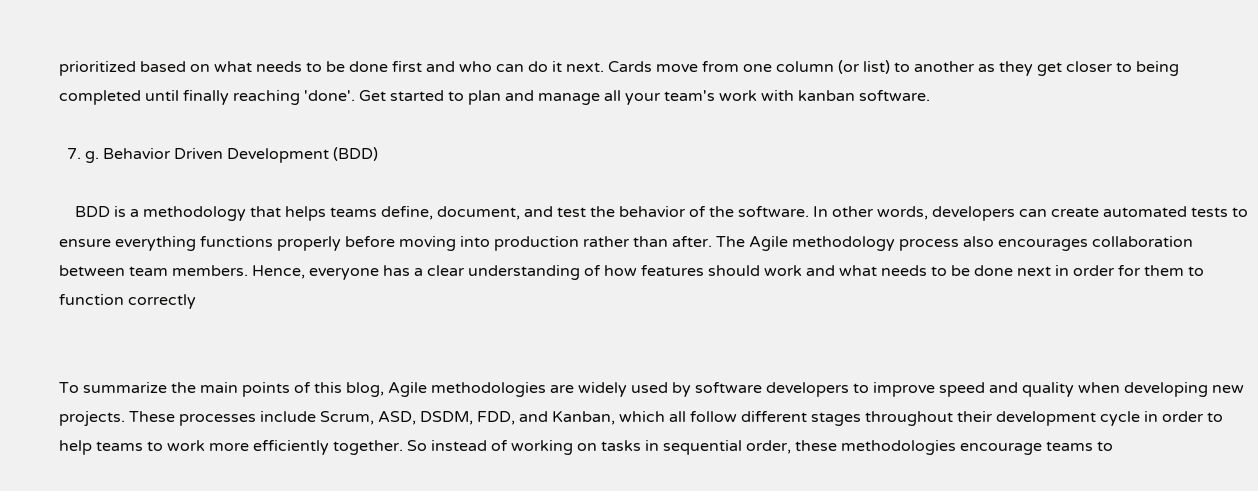prioritized based on what needs to be done first and who can do it next. Cards move from one column (or list) to another as they get closer to being completed until finally reaching 'done'. Get started to plan and manage all your team's work with kanban software.

  7. g. Behavior Driven Development (BDD)

    BDD is a methodology that helps teams define, document, and test the behavior of the software. In other words, developers can create automated tests to ensure everything functions properly before moving into production rather than after. The Agile methodology process also encourages collaboration between team members. Hence, everyone has a clear understanding of how features should work and what needs to be done next in order for them to function correctly


To summarize the main points of this blog, Agile methodologies are widely used by software developers to improve speed and quality when developing new projects. These processes include Scrum, ASD, DSDM, FDD, and Kanban, which all follow different stages throughout their development cycle in order to help teams to work more efficiently together. So instead of working on tasks in sequential order, these methodologies encourage teams to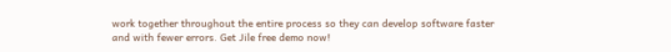work together throughout the entire process so they can develop software faster and with fewer errors. Get Jile free demo now!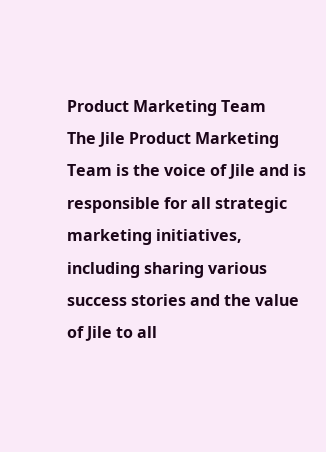Product Marketing Team
The Jile Product Marketing Team is the voice of Jile and is responsible for all strategic marketing initiatives, including sharing various success stories and the value of Jile to all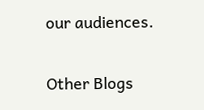our audiences.

Other Blogs